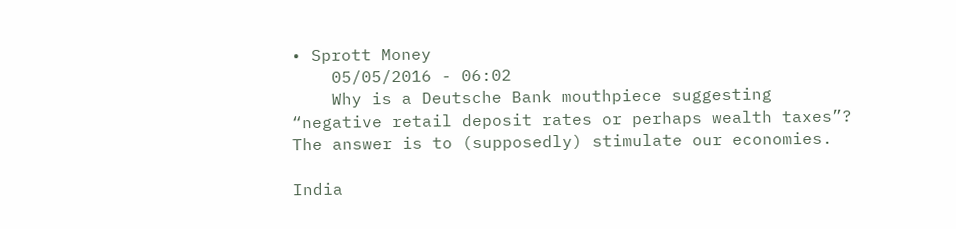• Sprott Money
    05/05/2016 - 06:02
    Why is a Deutsche Bank mouthpiece suggesting “negative retail deposit rates or perhaps wealth taxes”? The answer is to (supposedly) stimulate our economies.

India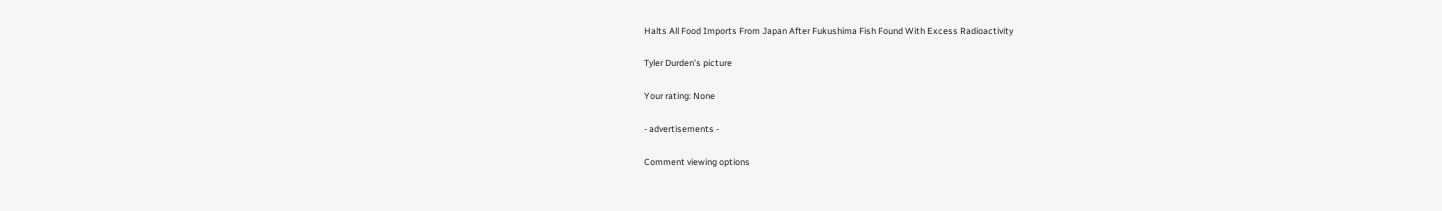Halts All Food Imports From Japan After Fukushima Fish Found With Excess Radioactivity

Tyler Durden's picture

Your rating: None

- advertisements -

Comment viewing options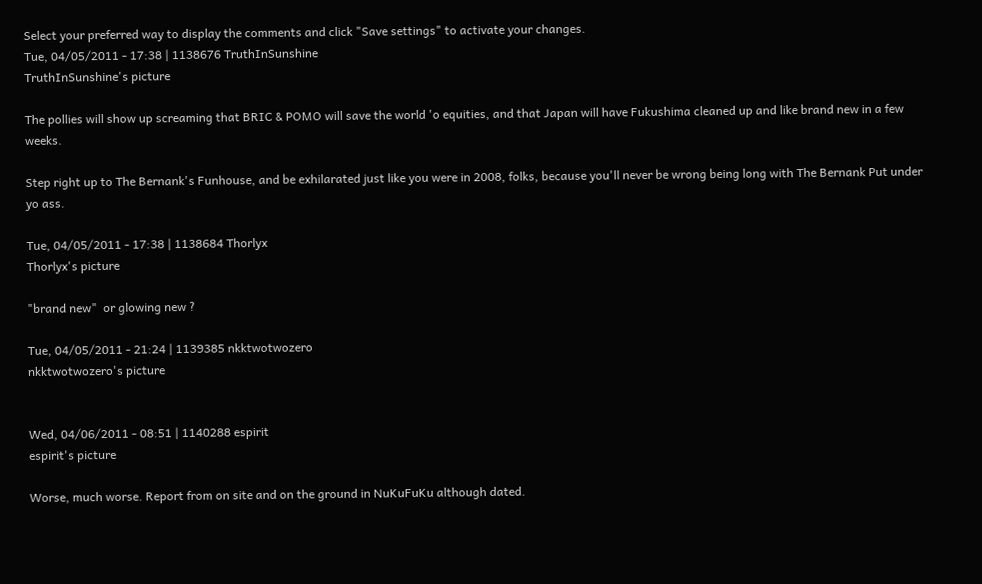Select your preferred way to display the comments and click "Save settings" to activate your changes.
Tue, 04/05/2011 - 17:38 | 1138676 TruthInSunshine
TruthInSunshine's picture

The pollies will show up screaming that BRIC & POMO will save the world 'o equities, and that Japan will have Fukushima cleaned up and like brand new in a few weeks.

Step right up to The Bernank's Funhouse, and be exhilarated just like you were in 2008, folks, because you'll never be wrong being long with The Bernank Put under yo ass.

Tue, 04/05/2011 - 17:38 | 1138684 Thorlyx
Thorlyx's picture

"brand new"  or glowing new ?

Tue, 04/05/2011 - 21:24 | 1139385 nkktwotwozero
nkktwotwozero's picture


Wed, 04/06/2011 - 08:51 | 1140288 espirit
espirit's picture

Worse, much worse. Report from on site and on the ground in NuKuFuKu although dated.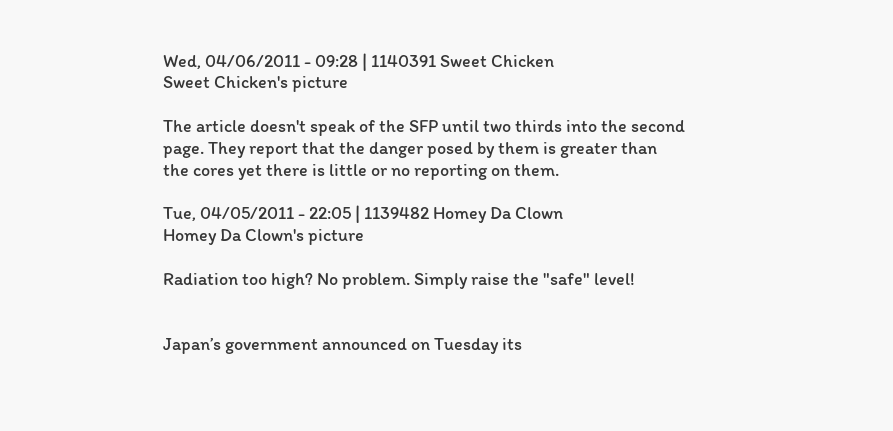Wed, 04/06/2011 - 09:28 | 1140391 Sweet Chicken
Sweet Chicken's picture

The article doesn't speak of the SFP until two thirds into the second page. They report that the danger posed by them is greater than the cores yet there is little or no reporting on them.

Tue, 04/05/2011 - 22:05 | 1139482 Homey Da Clown
Homey Da Clown's picture

Radiation too high? No problem. Simply raise the "safe" level!


Japan’s government announced on Tuesday its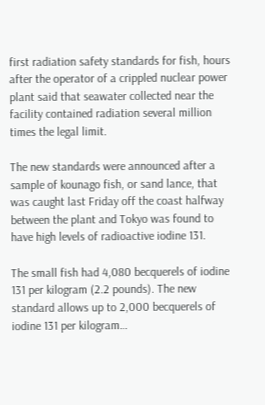first radiation safety standards for fish, hours after the operator of a crippled nuclear power plant said that seawater collected near the facility contained radiation several million times the legal limit.

The new standards were announced after a sample of kounago fish, or sand lance, that was caught last Friday off the coast halfway between the plant and Tokyo was found to have high levels of radioactive iodine 131.

The small fish had 4,080 becquerels of iodine 131 per kilogram (2.2 pounds). The new standard allows up to 2,000 becquerels of iodine 131 per kilogram…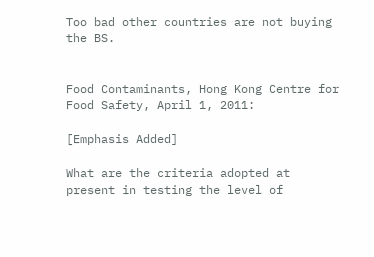Too bad other countries are not buying the BS.


Food Contaminants, Hong Kong Centre for Food Safety, April 1, 2011:

[Emphasis Added]

What are the criteria adopted at present in testing the level of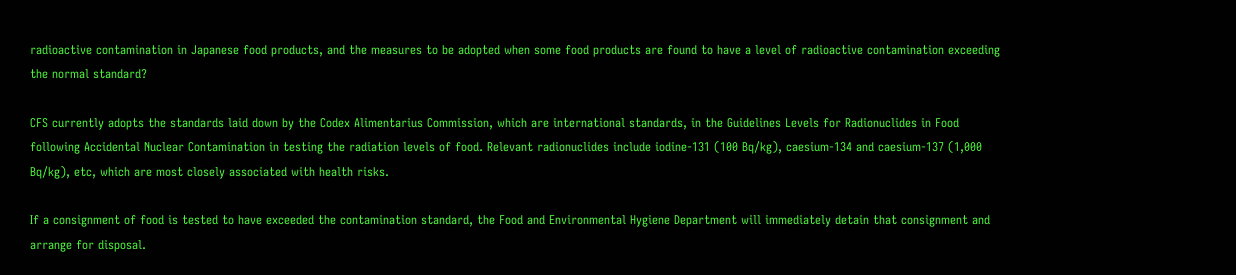radioactive contamination in Japanese food products, and the measures to be adopted when some food products are found to have a level of radioactive contamination exceeding the normal standard?

CFS currently adopts the standards laid down by the Codex Alimentarius Commission, which are international standards, in the Guidelines Levels for Radionuclides in Food following Accidental Nuclear Contamination in testing the radiation levels of food. Relevant radionuclides include iodine-131 (100 Bq/kg), caesium-134 and caesium-137 (1,000 Bq/kg), etc, which are most closely associated with health risks.

If a consignment of food is tested to have exceeded the contamination standard, the Food and Environmental Hygiene Department will immediately detain that consignment and arrange for disposal.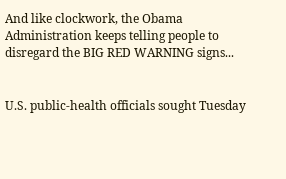And like clockwork, the Obama Administration keeps telling people to disregard the BIG RED WARNING signs...


U.S. public-health officials sought Tuesday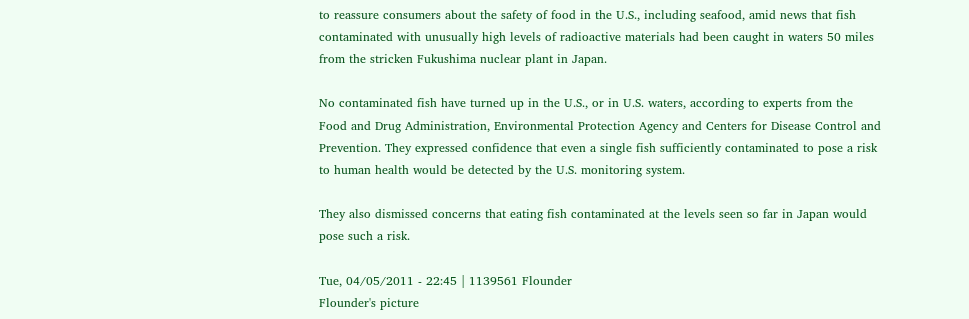to reassure consumers about the safety of food in the U.S., including seafood, amid news that fish contaminated with unusually high levels of radioactive materials had been caught in waters 50 miles from the stricken Fukushima nuclear plant in Japan.

No contaminated fish have turned up in the U.S., or in U.S. waters, according to experts from the Food and Drug Administration, Environmental Protection Agency and Centers for Disease Control and Prevention. They expressed confidence that even a single fish sufficiently contaminated to pose a risk to human health would be detected by the U.S. monitoring system.

They also dismissed concerns that eating fish contaminated at the levels seen so far in Japan would pose such a risk.

Tue, 04/05/2011 - 22:45 | 1139561 Flounder
Flounder's picture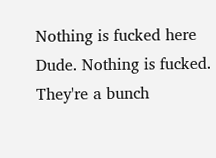Nothing is fucked here Dude. Nothing is fucked. They're a bunch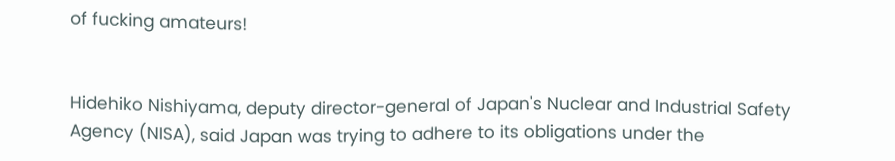of fucking amateurs!


Hidehiko Nishiyama, deputy director-general of Japan's Nuclear and Industrial Safety Agency (NISA), said Japan was trying to adhere to its obligations under the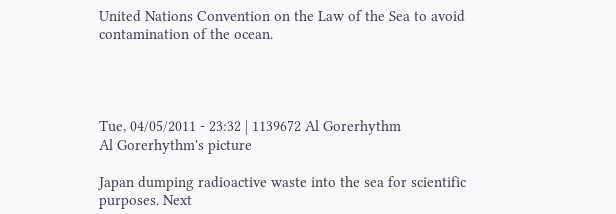United Nations Convention on the Law of the Sea to avoid contamination of the ocean.




Tue, 04/05/2011 - 23:32 | 1139672 Al Gorerhythm
Al Gorerhythm's picture

Japan dumping radioactive waste into the sea for scientific purposes. Next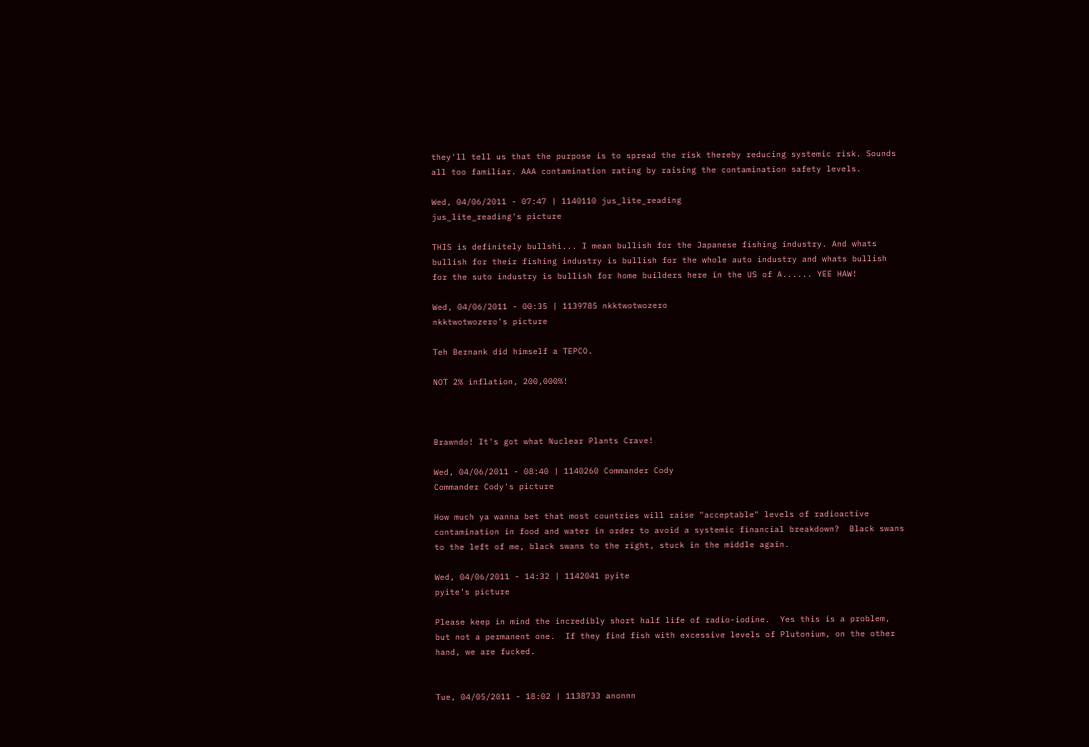they'll tell us that the purpose is to spread the risk thereby reducing systemic risk. Sounds all too familiar. AAA contamination rating by raising the contamination safety levels.

Wed, 04/06/2011 - 07:47 | 1140110 jus_lite_reading
jus_lite_reading's picture

THIS is definitely bullshi... I mean bullish for the Japanese fishing industry. And whats bullish for their fishing industry is bullish for the whole auto industry and whats bullish for the suto industry is bullish for home builders here in the US of A...... YEE HAW!

Wed, 04/06/2011 - 00:35 | 1139785 nkktwotwozero
nkktwotwozero's picture

Teh Bernank did himself a TEPCO.

NOT 2% inflation, 200,000%!



Brawndo! It's got what Nuclear Plants Crave!

Wed, 04/06/2011 - 08:40 | 1140260 Commander Cody
Commander Cody's picture

How much ya wanna bet that most countries will raise "acceptable" levels of radioactive contamination in food and water in order to avoid a systemic financial breakdown?  Black swans to the left of me, black swans to the right, stuck in the middle again.

Wed, 04/06/2011 - 14:32 | 1142041 pyite
pyite's picture

Please keep in mind the incredibly short half life of radio-iodine.  Yes this is a problem, but not a permanent one.  If they find fish with excessive levels of Plutonium, on the other hand, we are fucked.


Tue, 04/05/2011 - 18:02 | 1138733 anonnn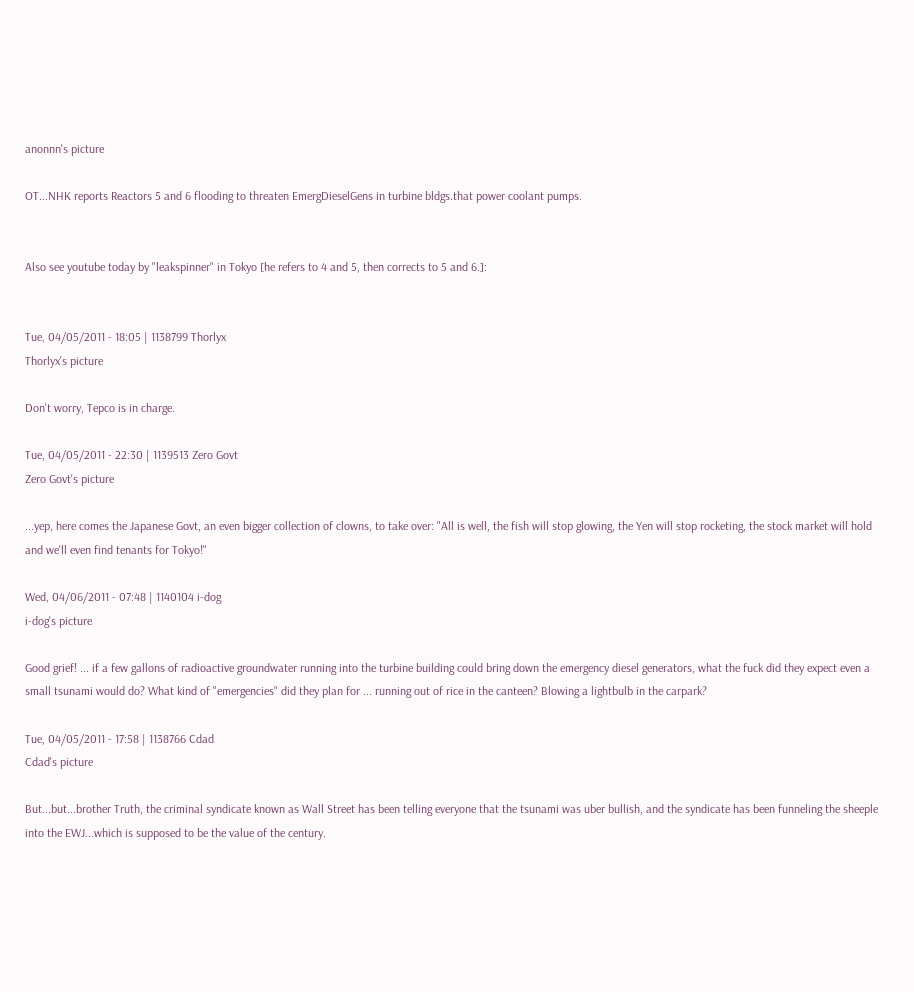anonnn's picture

OT...NHK reports Reactors 5 and 6 flooding to threaten EmergDieselGens in turbine bldgs.that power coolant pumps.


Also see youtube today by "leakspinner" in Tokyo [he refers to 4 and 5, then corrects to 5 and 6.]:


Tue, 04/05/2011 - 18:05 | 1138799 Thorlyx
Thorlyx's picture

Don't worry, Tepco is in charge.

Tue, 04/05/2011 - 22:30 | 1139513 Zero Govt
Zero Govt's picture

...yep, here comes the Japanese Govt, an even bigger collection of clowns, to take over: "All is well, the fish will stop glowing, the Yen will stop rocketing, the stock market will hold and we'll even find tenants for Tokyo!"

Wed, 04/06/2011 - 07:48 | 1140104 i-dog
i-dog's picture

Good grief! ... if a few gallons of radioactive groundwater running into the turbine building could bring down the emergency diesel generators, what the fuck did they expect even a small tsunami would do? What kind of "emergencies" did they plan for ... running out of rice in the canteen? Blowing a lightbulb in the carpark?

Tue, 04/05/2011 - 17:58 | 1138766 Cdad
Cdad's picture

But...but...brother Truth, the criminal syndicate known as Wall Street has been telling everyone that the tsunami was uber bullish, and the syndicate has been funneling the sheeple into the EWJ...which is supposed to be the value of the century.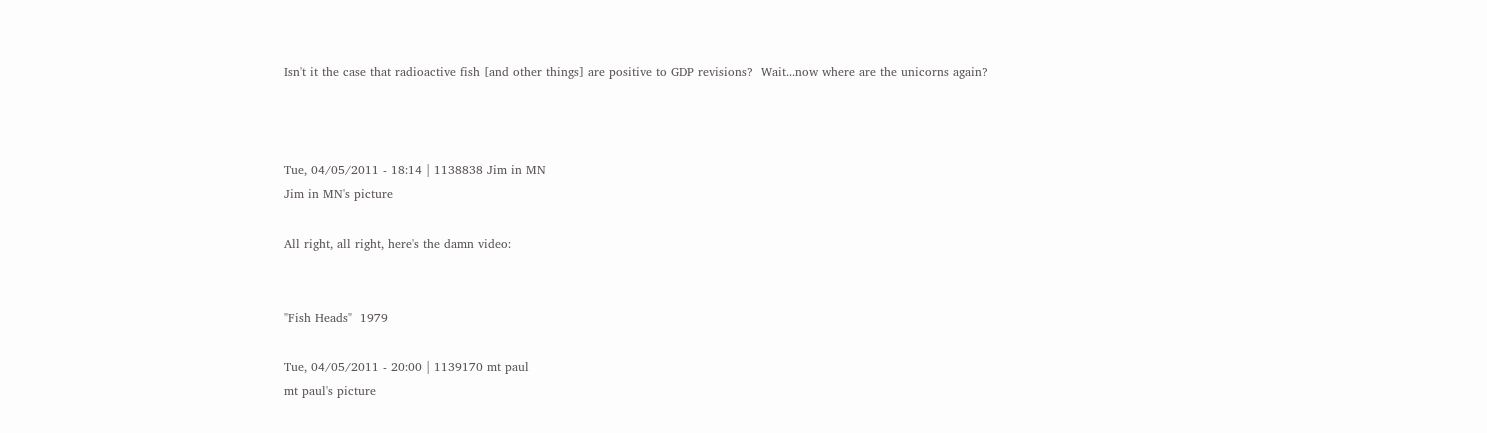Isn't it the case that radioactive fish [and other things] are positive to GDP revisions?  Wait...now where are the unicorns again?



Tue, 04/05/2011 - 18:14 | 1138838 Jim in MN
Jim in MN's picture

All right, all right, here's the damn video:


"Fish Heads"  1979

Tue, 04/05/2011 - 20:00 | 1139170 mt paul
mt paul's picture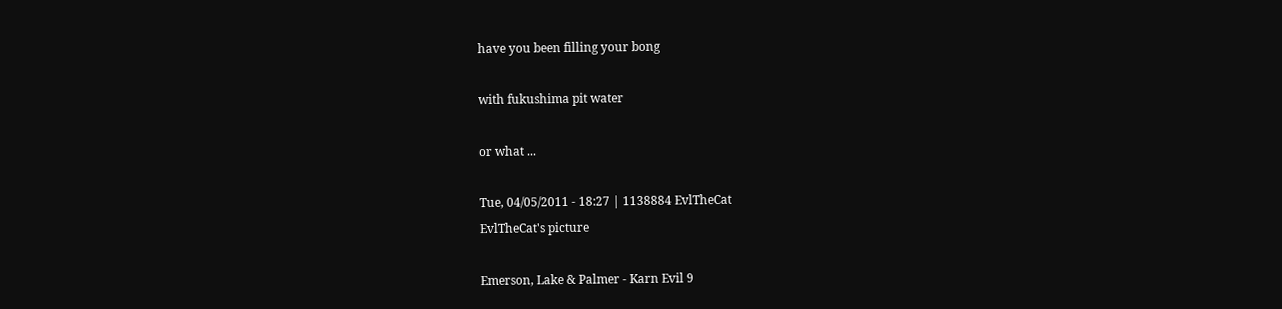have you been filling your bong

with fukushima pit water

or what ...

Tue, 04/05/2011 - 18:27 | 1138884 EvlTheCat
EvlTheCat's picture

Emerson, Lake & Palmer - Karn Evil 9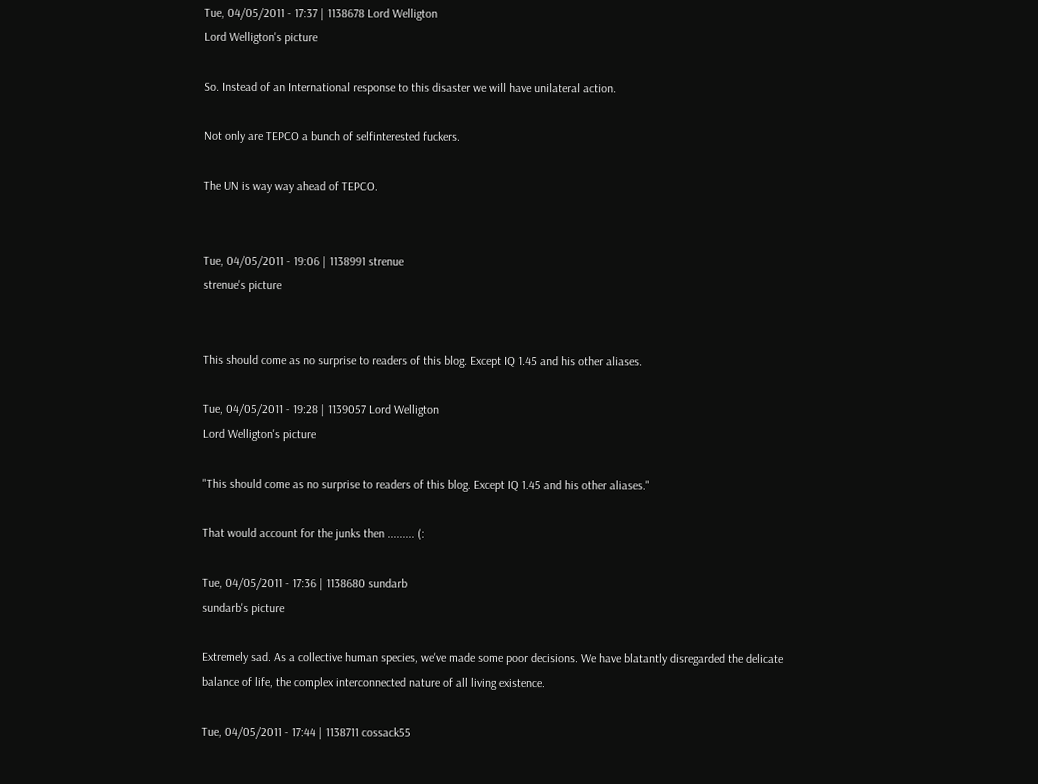Tue, 04/05/2011 - 17:37 | 1138678 Lord Welligton
Lord Welligton's picture

So. Instead of an International response to this disaster we will have unilateral action.

Not only are TEPCO a bunch of selfinterested fuckers.

The UN is way way ahead of TEPCO.


Tue, 04/05/2011 - 19:06 | 1138991 strenue
strenue's picture


This should come as no surprise to readers of this blog. Except IQ 1.45 and his other aliases.

Tue, 04/05/2011 - 19:28 | 1139057 Lord Welligton
Lord Welligton's picture

"This should come as no surprise to readers of this blog. Except IQ 1.45 and his other aliases."

That would account for the junks then ......... (:

Tue, 04/05/2011 - 17:36 | 1138680 sundarb
sundarb's picture

Extremely sad. As a collective human species, we've made some poor decisions. We have blatantly disregarded the delicate balance of life, the complex interconnected nature of all living existence.

Tue, 04/05/2011 - 17:44 | 1138711 cossack55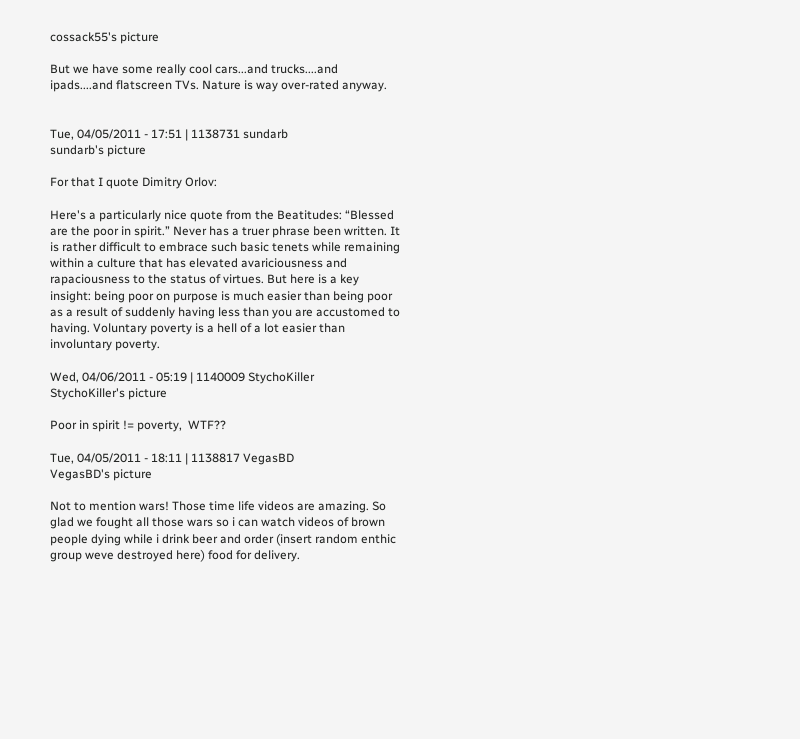cossack55's picture

But we have some really cool cars...and trucks....and ipads....and flatscreen TVs. Nature is way over-rated anyway.


Tue, 04/05/2011 - 17:51 | 1138731 sundarb
sundarb's picture

For that I quote Dimitry Orlov:

Here's a particularly nice quote from the Beatitudes: “Blessed are the poor in spirit.” Never has a truer phrase been written. It is rather difficult to embrace such basic tenets while remaining within a culture that has elevated avariciousness and rapaciousness to the status of virtues. But here is a key insight: being poor on purpose is much easier than being poor as a result of suddenly having less than you are accustomed to having. Voluntary poverty is a hell of a lot easier than involuntary poverty.

Wed, 04/06/2011 - 05:19 | 1140009 StychoKiller
StychoKiller's picture

Poor in spirit != poverty,  WTF??

Tue, 04/05/2011 - 18:11 | 1138817 VegasBD
VegasBD's picture

Not to mention wars! Those time life videos are amazing. So glad we fought all those wars so i can watch videos of brown people dying while i drink beer and order (insert random enthic group weve destroyed here) food for delivery.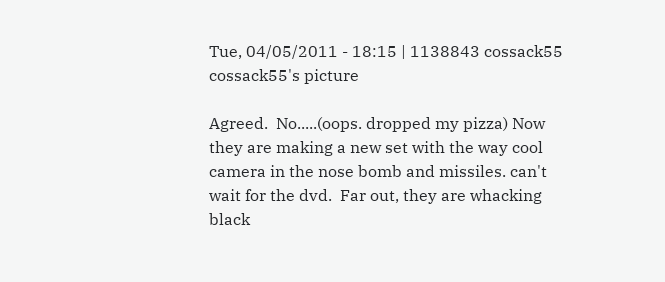Tue, 04/05/2011 - 18:15 | 1138843 cossack55
cossack55's picture

Agreed.  No.....(oops. dropped my pizza) Now they are making a new set with the way cool camera in the nose bomb and missiles. can't wait for the dvd.  Far out, they are whacking black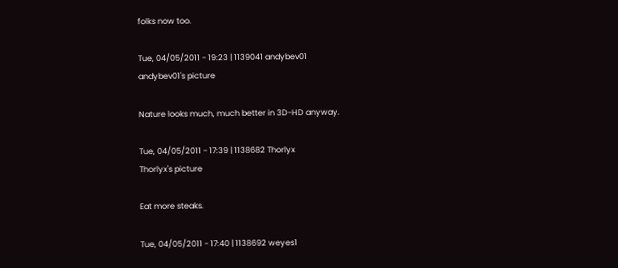folks now too.

Tue, 04/05/2011 - 19:23 | 1139041 andybev01
andybev01's picture

Nature looks much, much better in 3D-HD anyway.

Tue, 04/05/2011 - 17:39 | 1138682 Thorlyx
Thorlyx's picture

Eat more steaks.

Tue, 04/05/2011 - 17:40 | 1138692 weyes1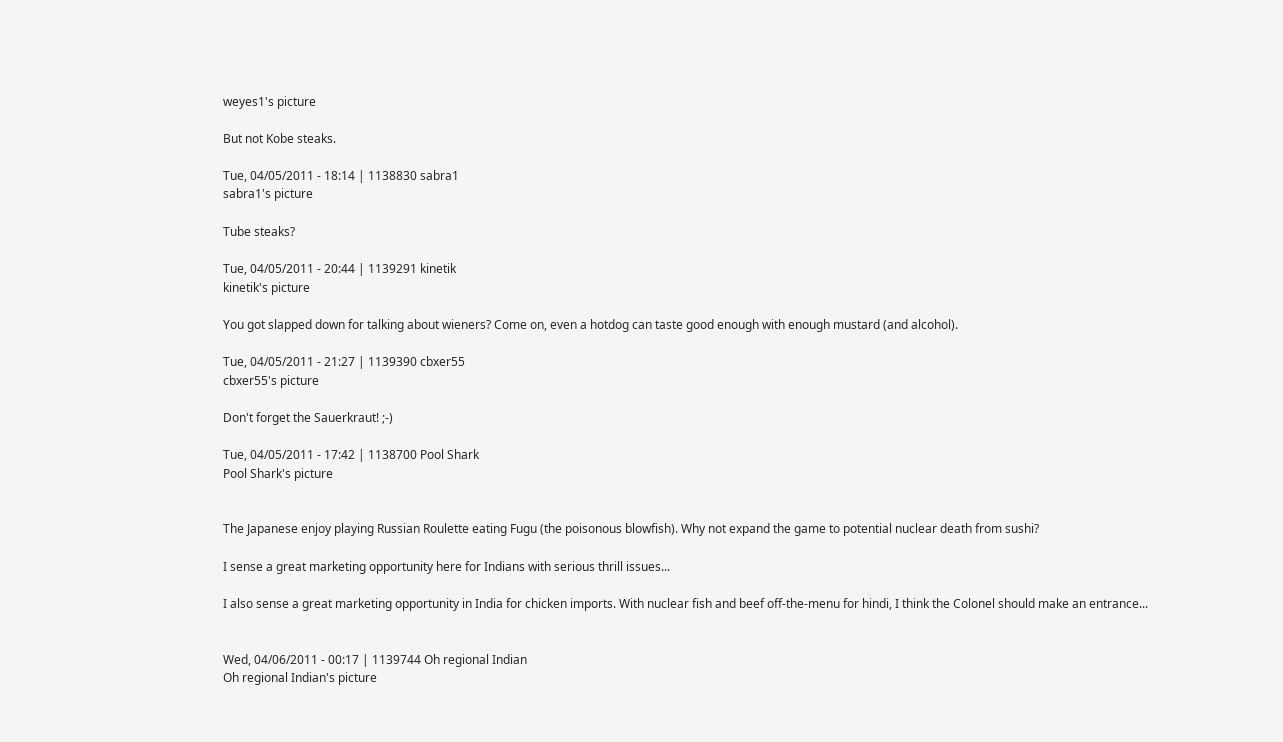weyes1's picture

But not Kobe steaks.

Tue, 04/05/2011 - 18:14 | 1138830 sabra1
sabra1's picture

Tube steaks?

Tue, 04/05/2011 - 20:44 | 1139291 kinetik
kinetik's picture

You got slapped down for talking about wieners? Come on, even a hotdog can taste good enough with enough mustard (and alcohol).

Tue, 04/05/2011 - 21:27 | 1139390 cbxer55
cbxer55's picture

Don't forget the Sauerkraut! ;-)

Tue, 04/05/2011 - 17:42 | 1138700 Pool Shark
Pool Shark's picture


The Japanese enjoy playing Russian Roulette eating Fugu (the poisonous blowfish). Why not expand the game to potential nuclear death from sushi?

I sense a great marketing opportunity here for Indians with serious thrill issues...

I also sense a great marketing opportunity in India for chicken imports. With nuclear fish and beef off-the-menu for hindi, I think the Colonel should make an entrance...


Wed, 04/06/2011 - 00:17 | 1139744 Oh regional Indian
Oh regional Indian's picture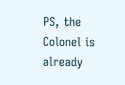PS, the Colonel is already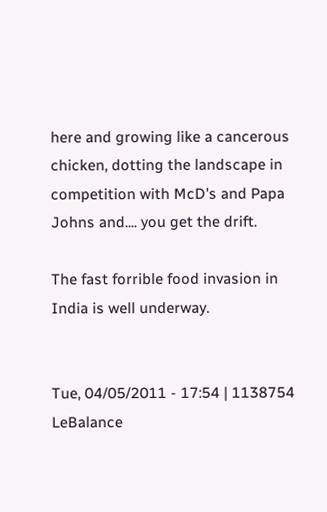here and growing like a cancerous chicken, dotting the landscape in competition with McD's and Papa Johns and.... you get the drift.

The fast forrible food invasion in India is well underway.


Tue, 04/05/2011 - 17:54 | 1138754 LeBalance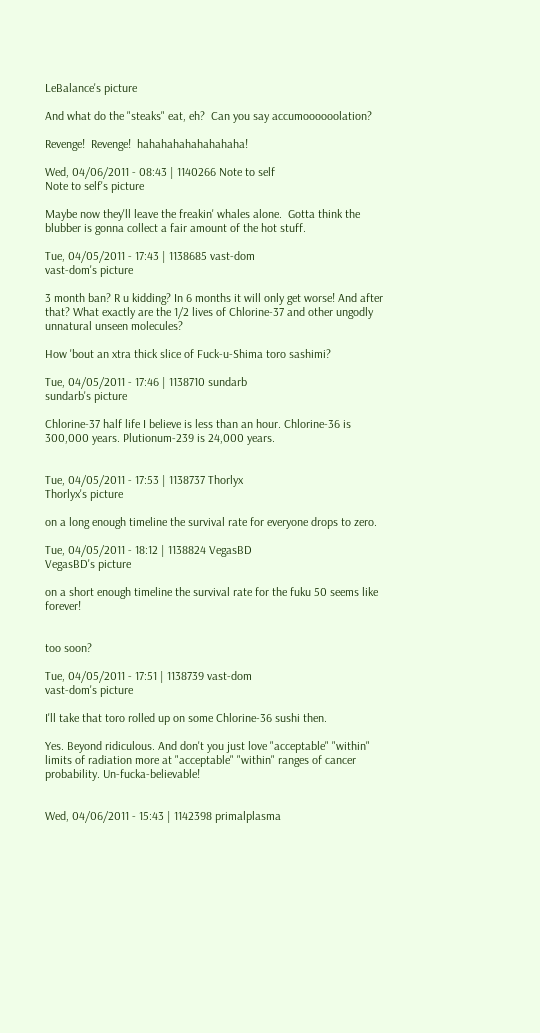LeBalance's picture

And what do the "steaks" eat, eh?  Can you say accumoooooolation?

Revenge!  Revenge!  hahahahahahahahaha!

Wed, 04/06/2011 - 08:43 | 1140266 Note to self
Note to self's picture

Maybe now they'll leave the freakin' whales alone.  Gotta think the blubber is gonna collect a fair amount of the hot stuff.

Tue, 04/05/2011 - 17:43 | 1138685 vast-dom
vast-dom's picture

3 month ban? R u kidding? In 6 months it will only get worse! And after that? What exactly are the 1/2 lives of Chlorine-37 and other ungodly unnatural unseen molecules?

How 'bout an xtra thick slice of Fuck-u-Shima toro sashimi?

Tue, 04/05/2011 - 17:46 | 1138710 sundarb
sundarb's picture

Chlorine-37 half life I believe is less than an hour. Chlorine-36 is 300,000 years. Plutionum-239 is 24,000 years.


Tue, 04/05/2011 - 17:53 | 1138737 Thorlyx
Thorlyx's picture

on a long enough timeline the survival rate for everyone drops to zero.

Tue, 04/05/2011 - 18:12 | 1138824 VegasBD
VegasBD's picture

on a short enough timeline the survival rate for the fuku 50 seems like forever!


too soon?

Tue, 04/05/2011 - 17:51 | 1138739 vast-dom
vast-dom's picture

I'll take that toro rolled up on some Chlorine-36 sushi then.

Yes. Beyond ridiculous. And don't you just love "acceptable" "within" limits of radiation more at "acceptable" "within" ranges of cancer probability. Un-fucka-believable!


Wed, 04/06/2011 - 15:43 | 1142398 primalplasma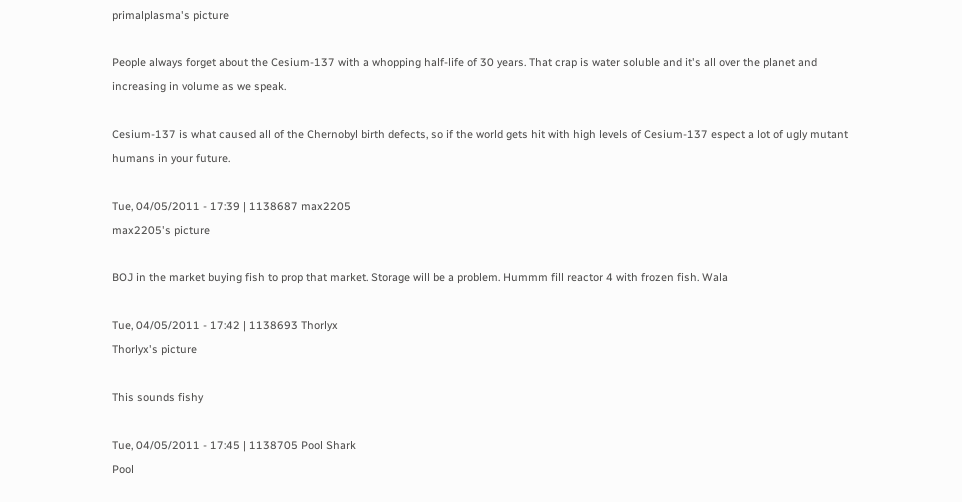primalplasma's picture

People always forget about the Cesium-137 with a whopping half-life of 30 years. That crap is water soluble and it's all over the planet and increasing in volume as we speak.

Cesium-137 is what caused all of the Chernobyl birth defects, so if the world gets hit with high levels of Cesium-137 espect a lot of ugly mutant humans in your future.

Tue, 04/05/2011 - 17:39 | 1138687 max2205
max2205's picture

BOJ in the market buying fish to prop that market. Storage will be a problem. Hummm fill reactor 4 with frozen fish. Wala

Tue, 04/05/2011 - 17:42 | 1138693 Thorlyx
Thorlyx's picture

This sounds fishy

Tue, 04/05/2011 - 17:45 | 1138705 Pool Shark
Pool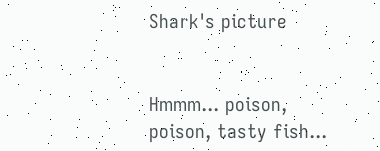Shark's picture


Hmmm... poison, poison, tasty fish...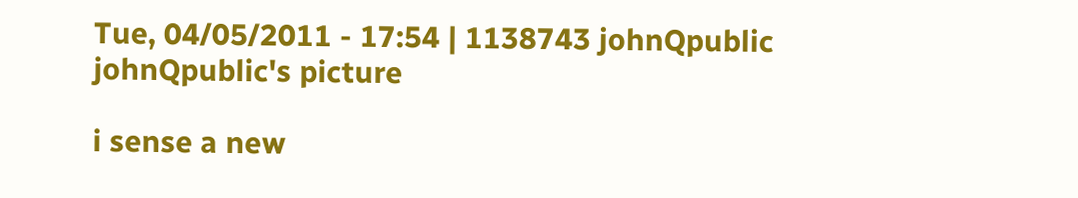Tue, 04/05/2011 - 17:54 | 1138743 johnQpublic
johnQpublic's picture

i sense a new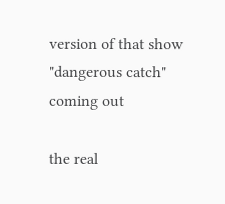version of that show "dangerous catch" coming out

the real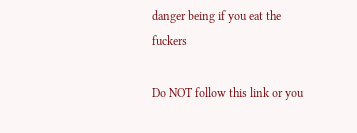danger being if you eat the fuckers

Do NOT follow this link or you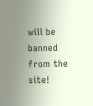will be banned from the site!